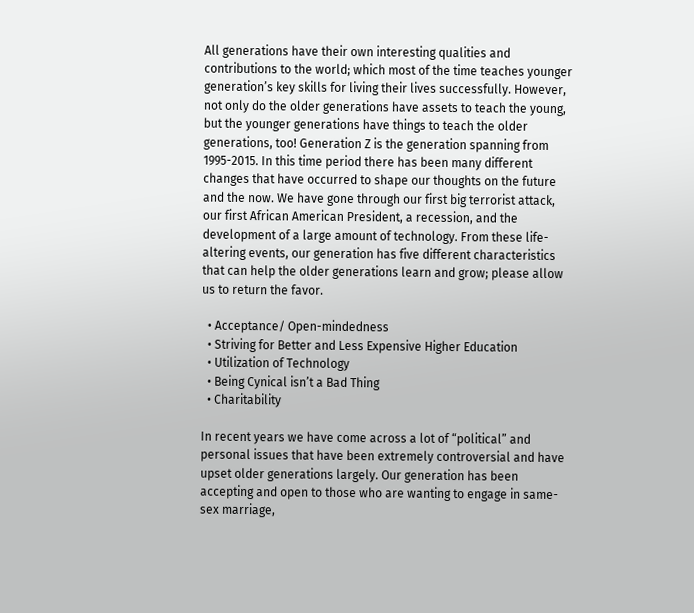All generations have their own interesting qualities and contributions to the world; which most of the time teaches younger generation’s key skills for living their lives successfully. However, not only do the older generations have assets to teach the young, but the younger generations have things to teach the older generations, too! Generation Z is the generation spanning from 1995-2015. In this time period there has been many different changes that have occurred to shape our thoughts on the future and the now. We have gone through our first big terrorist attack, our first African American President, a recession, and the development of a large amount of technology. From these life-altering events, our generation has five different characteristics that can help the older generations learn and grow; please allow us to return the favor.

  • Acceptance/ Open-mindedness
  • Striving for Better and Less Expensive Higher Education
  • Utilization of Technology
  • Being Cynical isn’t a Bad Thing
  • Charitability

In recent years we have come across a lot of “political” and personal issues that have been extremely controversial and have upset older generations largely. Our generation has been accepting and open to those who are wanting to engage in same-sex marriage,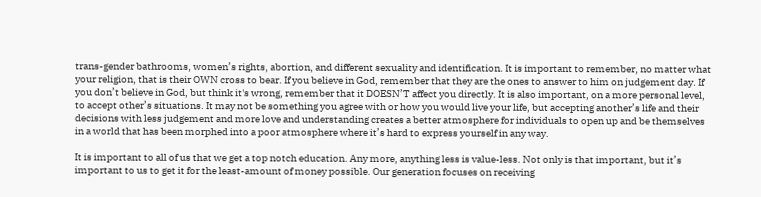trans-gender bathrooms, women’s rights, abortion, and different sexuality and identification. It is important to remember, no matter what your religion, that is their OWN cross to bear. If you believe in God, remember that they are the ones to answer to him on judgement day. If you don’t believe in God, but think it's wrong, remember that it DOESN’T affect you directly. It is also important, on a more personal level, to accept other’s situations. It may not be something you agree with or how you would live your life, but accepting another’s life and their decisions with less judgement and more love and understanding creates a better atmosphere for individuals to open up and be themselves in a world that has been morphed into a poor atmosphere where it’s hard to express yourself in any way.

It is important to all of us that we get a top notch education. Any more, anything less is value-less. Not only is that important, but it’s important to us to get it for the least-amount of money possible. Our generation focuses on receiving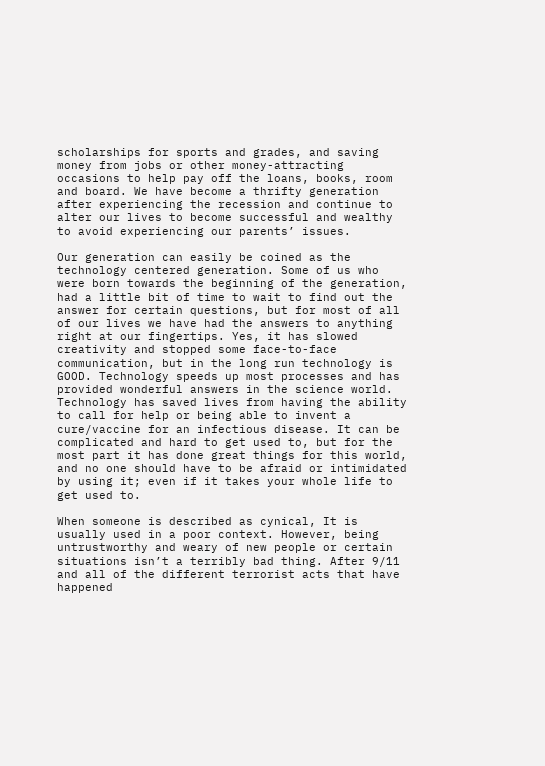scholarships for sports and grades, and saving money from jobs or other money-attracting occasions to help pay off the loans, books, room and board. We have become a thrifty generation after experiencing the recession and continue to alter our lives to become successful and wealthy to avoid experiencing our parents’ issues.

Our generation can easily be coined as the technology centered generation. Some of us who were born towards the beginning of the generation, had a little bit of time to wait to find out the answer for certain questions, but for most of all of our lives we have had the answers to anything right at our fingertips. Yes, it has slowed creativity and stopped some face-to-face communication, but in the long run technology is GOOD. Technology speeds up most processes and has provided wonderful answers in the science world. Technology has saved lives from having the ability to call for help or being able to invent a cure/vaccine for an infectious disease. It can be complicated and hard to get used to, but for the most part it has done great things for this world, and no one should have to be afraid or intimidated by using it; even if it takes your whole life to get used to.

When someone is described as cynical, It is usually used in a poor context. However, being untrustworthy and weary of new people or certain situations isn’t a terribly bad thing. After 9/11 and all of the different terrorist acts that have happened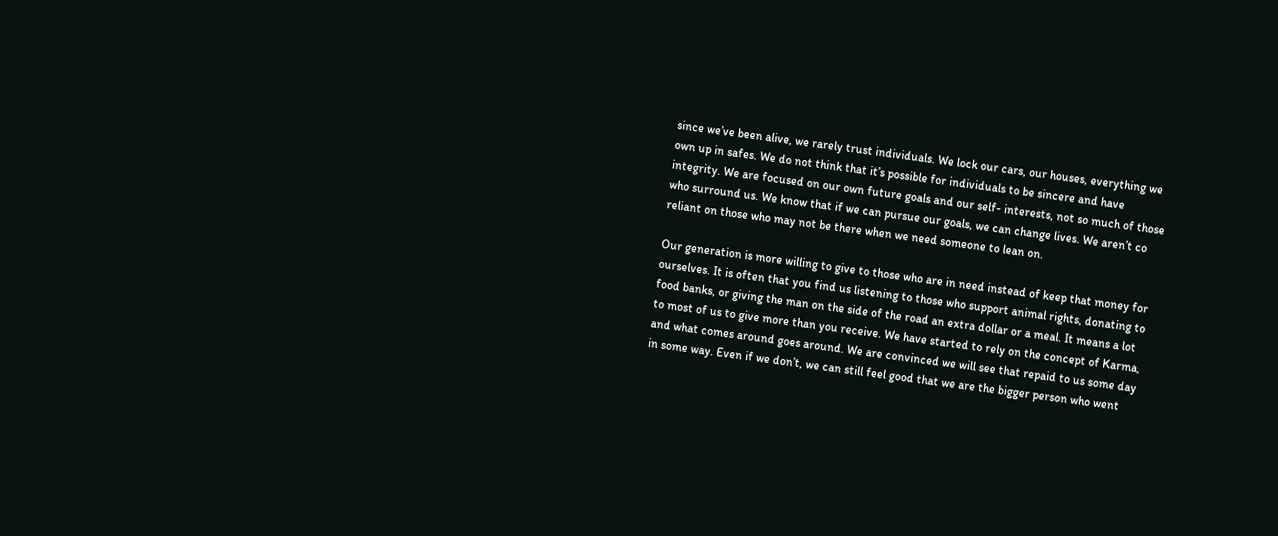since we’ve been alive, we rarely trust individuals. We lock our cars, our houses, everything we own up in safes. We do not think that it’s possible for individuals to be sincere and have integrity. We are focused on our own future goals and our self- interests, not so much of those who surround us. We know that if we can pursue our goals, we can change lives. We aren’t co reliant on those who may not be there when we need someone to lean on.

Our generation is more willing to give to those who are in need instead of keep that money for ourselves. It is often that you find us listening to those who support animal rights, donating to food banks, or giving the man on the side of the road an extra dollar or a meal. It means a lot to most of us to give more than you receive. We have started to rely on the concept of Karma, and what comes around goes around. We are convinced we will see that repaid to us some day in some way. Even if we don’t, we can still feel good that we are the bigger person who went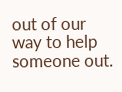out of our way to help someone out.